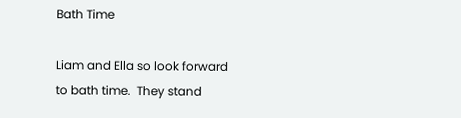Bath Time

Liam and Ella so look forward to bath time.  They stand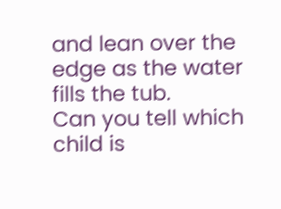and lean over the edge as the water fills the tub.
Can you tell which child is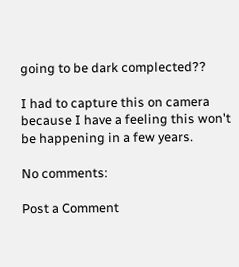going to be dark complected??

I had to capture this on camera because I have a feeling this won't be happening in a few years.

No comments:

Post a Comment